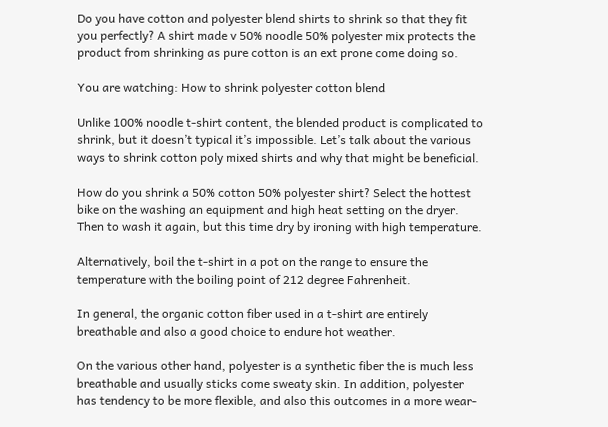Do you have cotton and polyester blend shirts to shrink so that they fit you perfectly? A shirt made v 50% noodle 50% polyester mix protects the product from shrinking as pure cotton is an ext prone come doing so.

You are watching: How to shrink polyester cotton blend

Unlike 100% noodle t-shirt content, the blended product is complicated to shrink, but it doesn’t typical it’s impossible. Let’s talk about the various ways to shrink cotton poly mixed shirts and why that might be beneficial.

How do you shrink a 50% cotton 50% polyester shirt? Select the hottest bike on the washing an equipment and high heat setting on the dryer. Then to wash it again, but this time dry by ironing with high temperature.

Alternatively, boil the t-shirt in a pot on the range to ensure the temperature with the boiling point of 212 degree Fahrenheit.

In general, the organic cotton fiber used in a t-shirt are entirely breathable and also a good choice to endure hot weather.

On the various other hand, polyester is a synthetic fiber the is much less breathable and usually sticks come sweaty skin. In addition, polyester has tendency to be more flexible, and also this outcomes in a more wear-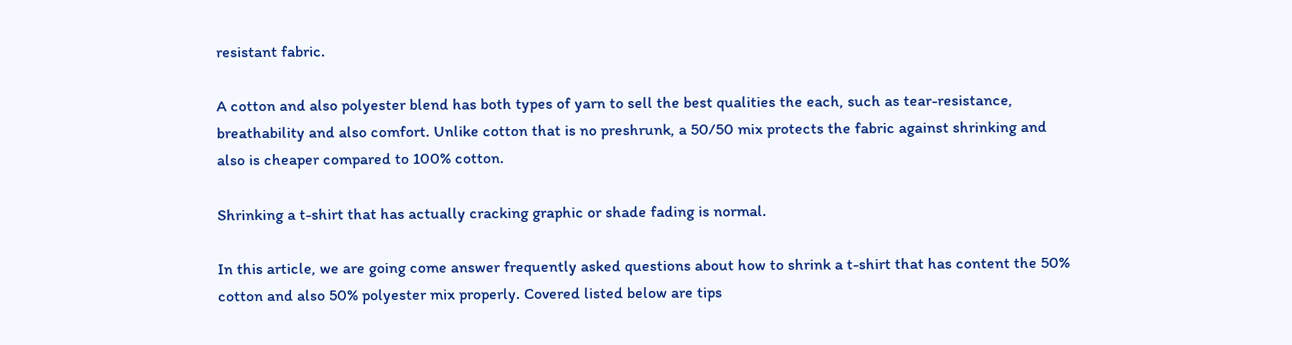resistant fabric.

A cotton and also polyester blend has both types of yarn to sell the best qualities the each, such as tear-resistance, breathability and also comfort. Unlike cotton that is no preshrunk, a 50/50 mix protects the fabric against shrinking and also is cheaper compared to 100% cotton.

Shrinking a t-shirt that has actually cracking graphic or shade fading is normal.

In this article, we are going come answer frequently asked questions about how to shrink a t-shirt that has content the 50% cotton and also 50% polyester mix properly. Covered listed below are tips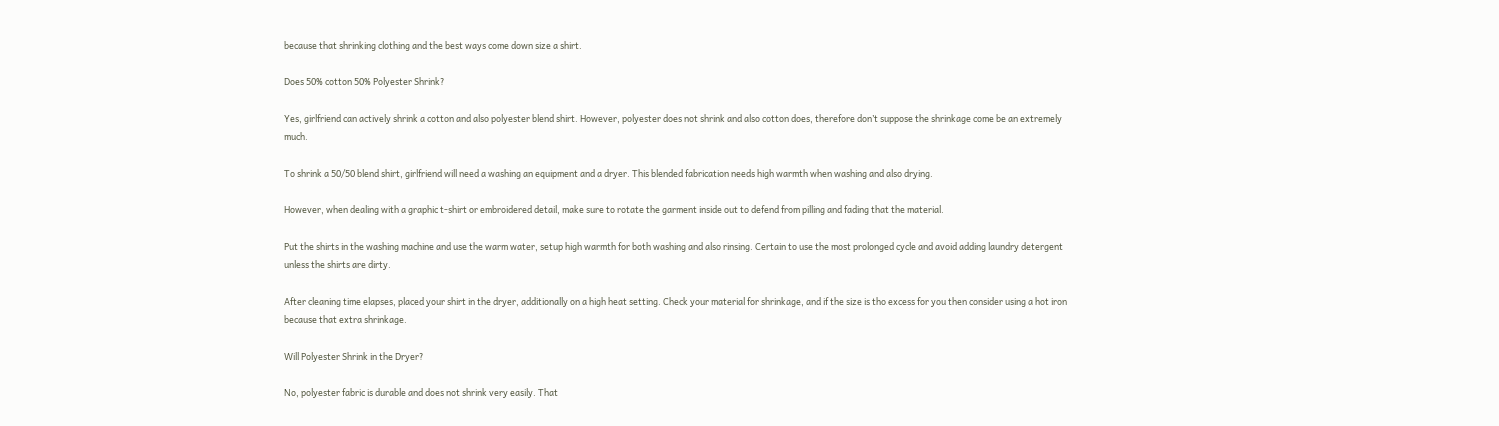because that shrinking clothing and the best ways come down size a shirt.

Does 50% cotton 50% Polyester Shrink?

Yes, girlfriend can actively shrink a cotton and also polyester blend shirt. However, polyester does not shrink and also cotton does, therefore don’t suppose the shrinkage come be an extremely much.

To shrink a 50/50 blend shirt, girlfriend will need a washing an equipment and a dryer. This blended fabrication needs high warmth when washing and also drying.

However, when dealing with a graphic t-shirt or embroidered detail, make sure to rotate the garment inside out to defend from pilling and fading that the material.

Put the shirts in the washing machine and use the warm water, setup high warmth for both washing and also rinsing. Certain to use the most prolonged cycle and avoid adding laundry detergent unless the shirts are dirty.

After cleaning time elapses, placed your shirt in the dryer, additionally on a high heat setting. Check your material for shrinkage, and if the size is tho excess for you then consider using a hot iron because that extra shrinkage.

Will Polyester Shrink in the Dryer?

No, polyester fabric is durable and does not shrink very easily. That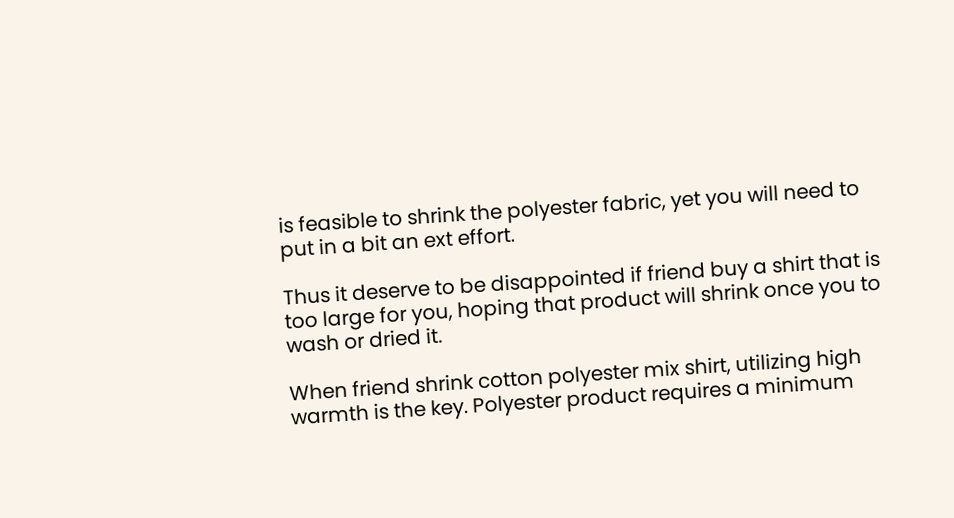is feasible to shrink the polyester fabric, yet you will need to put in a bit an ext effort.

Thus it deserve to be disappointed if friend buy a shirt that is too large for you, hoping that product will shrink once you to wash or dried it.

When friend shrink cotton polyester mix shirt, utilizing high warmth is the key. Polyester product requires a minimum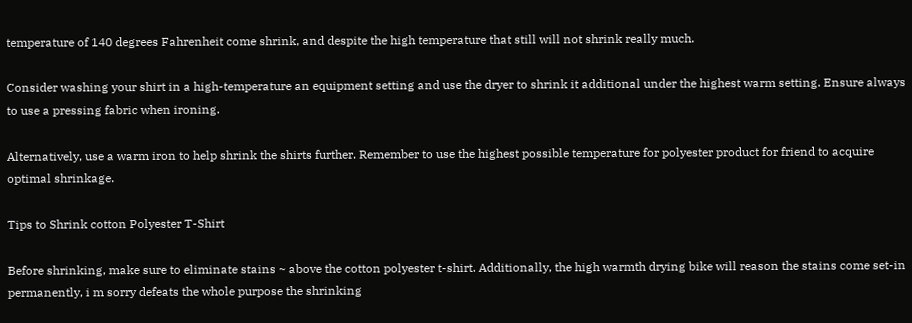temperature of 140 degrees Fahrenheit come shrink, and despite the high temperature that still will not shrink really much.

Consider washing your shirt in a high-temperature an equipment setting and use the dryer to shrink it additional under the highest warm setting. Ensure always to use a pressing fabric when ironing.

Alternatively, use a warm iron to help shrink the shirts further. Remember to use the highest possible temperature for polyester product for friend to acquire optimal shrinkage.

Tips to Shrink cotton Polyester T-Shirt

Before shrinking, make sure to eliminate stains ~ above the cotton polyester t-shirt. Additionally, the high warmth drying bike will reason the stains come set-in permanently, i m sorry defeats the whole purpose the shrinking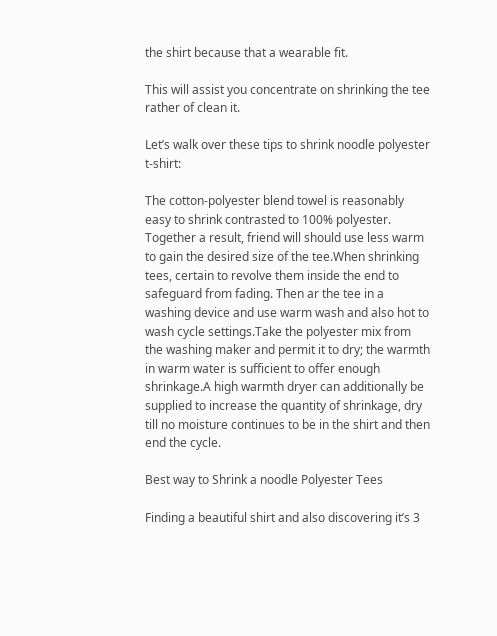the shirt because that a wearable fit.

This will assist you concentrate on shrinking the tee rather of clean it.

Let’s walk over these tips to shrink noodle polyester t-shirt:

The cotton-polyester blend towel is reasonably easy to shrink contrasted to 100% polyester. Together a result, friend will should use less warm to gain the desired size of the tee.When shrinking tees, certain to revolve them inside the end to safeguard from fading. Then ar the tee in a washing device and use warm wash and also hot to wash cycle settings.Take the polyester mix from the washing maker and permit it to dry; the warmth in warm water is sufficient to offer enough shrinkage.A high warmth dryer can additionally be supplied to increase the quantity of shrinkage, dry till no moisture continues to be in the shirt and then end the cycle.

Best way to Shrink a noodle Polyester Tees

Finding a beautiful shirt and also discovering it’s 3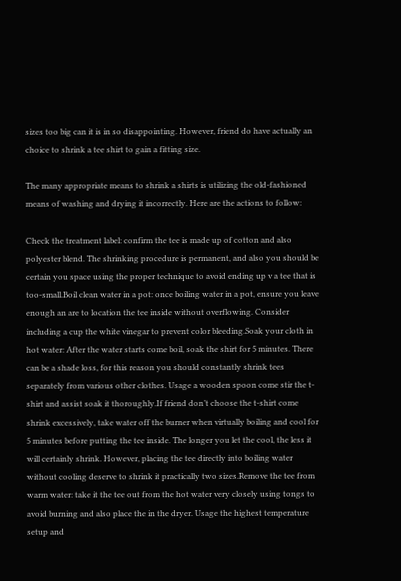sizes too big can it is in so disappointing. However, friend do have actually an choice to shrink a tee shirt to gain a fitting size.

The many appropriate means to shrink a shirts is utilizing the old-fashioned means of washing and drying it incorrectly. Here are the actions to follow:

Check the treatment label: confirm the tee is made up of cotton and also polyester blend. The shrinking procedure is permanent, and also you should be certain you space using the proper technique to avoid ending up v a tee that is too-small.Boil clean water in a pot: once boiling water in a pot, ensure you leave enough an are to location the tee inside without overflowing. Consider including a cup the white vinegar to prevent color bleeding.Soak your cloth in hot water: After the water starts come boil, soak the shirt for 5 minutes. There can be a shade loss, for this reason you should constantly shrink tees separately from various other clothes. Usage a wooden spoon come stir the t-shirt and assist soak it thoroughly.If friend don’t choose the t-shirt come shrink excessively, take water off the burner when virtually boiling and cool for 5 minutes before putting the tee inside. The longer you let the cool, the less it will certainly shrink. However, placing the tee directly into boiling water without cooling deserve to shrink it practically two sizes.Remove the tee from warm water: take it the tee out from the hot water very closely using tongs to avoid burning and also place the in the dryer. Usage the highest temperature setup and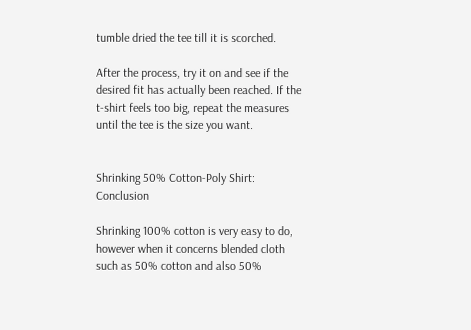tumble dried the tee till it is scorched.

After the process, try it on and see if the desired fit has actually been reached. If the t-shirt feels too big, repeat the measures until the tee is the size you want.


Shrinking 50% Cotton-Poly Shirt: Conclusion

Shrinking 100% cotton is very easy to do, however when it concerns blended cloth such as 50% cotton and also 50%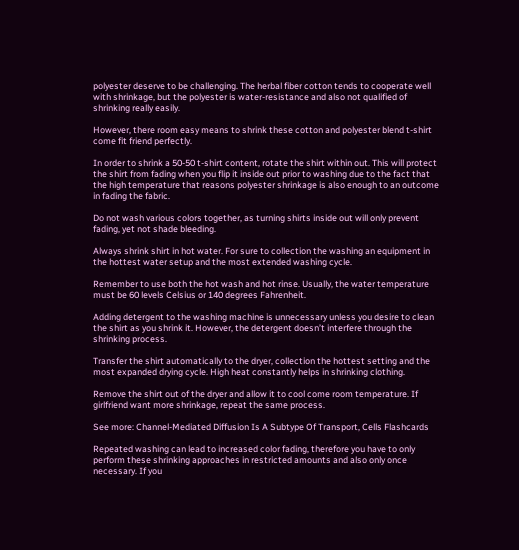polyester deserve to be challenging. The herbal fiber cotton tends to cooperate well with shrinkage, but the polyester is water-resistance and also not qualified of shrinking really easily.

However, there room easy means to shrink these cotton and polyester blend t-shirt come fit friend perfectly.

In order to shrink a 50-50 t-shirt content, rotate the shirt within out. This will protect the shirt from fading when you flip it inside out prior to washing due to the fact that the high temperature that reasons polyester shrinkage is also enough to an outcome in fading the fabric.

Do not wash various colors together, as turning shirts inside out will only prevent fading, yet not shade bleeding.

Always shrink shirt in hot water. For sure to collection the washing an equipment in the hottest water setup and the most extended washing cycle.

Remember to use both the hot wash and hot rinse. Usually, the water temperature must be 60 levels Celsius or 140 degrees Fahrenheit.

Adding detergent to the washing machine is unnecessary unless you desire to clean the shirt as you shrink it. However, the detergent doesn’t interfere through the shrinking process.

Transfer the shirt automatically to the dryer, collection the hottest setting and the most expanded drying cycle. High heat constantly helps in shrinking clothing.

Remove the shirt out of the dryer and allow it to cool come room temperature. If girlfriend want more shrinkage, repeat the same process.

See more: Channel-Mediated Diffusion Is A Subtype Of Transport, Cells Flashcards

Repeated washing can lead to increased color fading, therefore you have to only perform these shrinking approaches in restricted amounts and also only once necessary. If you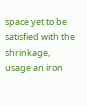space yet to be satisfied with the shrinkage, usage an iron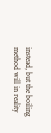instead, but the boiling method will in reality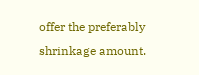offer the preferably shrinkage amount.